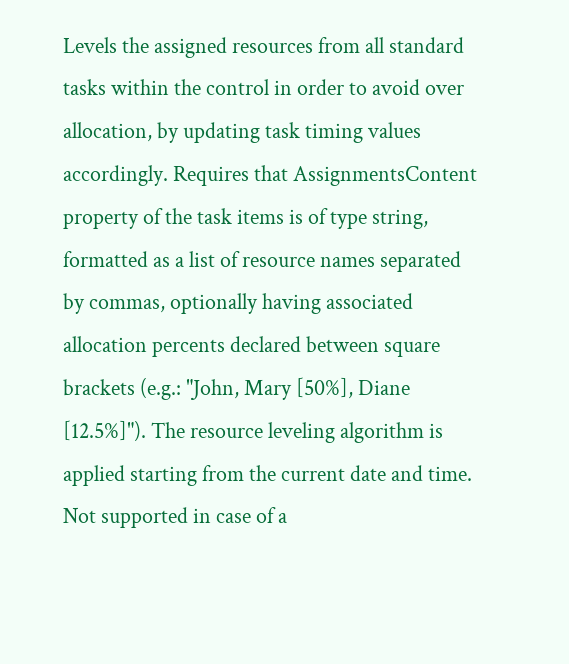Levels the assigned resources from all standard tasks within the control in order to avoid over allocation, by updating task timing values accordingly. Requires that AssignmentsContent property of the task items is of type string, formatted as a list of resource names separated by commas, optionally having associated allocation percents declared between square brackets (e.g.: "John, Mary [50%], Diane [12.5%]"). The resource leveling algorithm is applied starting from the current date and time. Not supported in case of a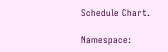Schedule Chart.

Namespace: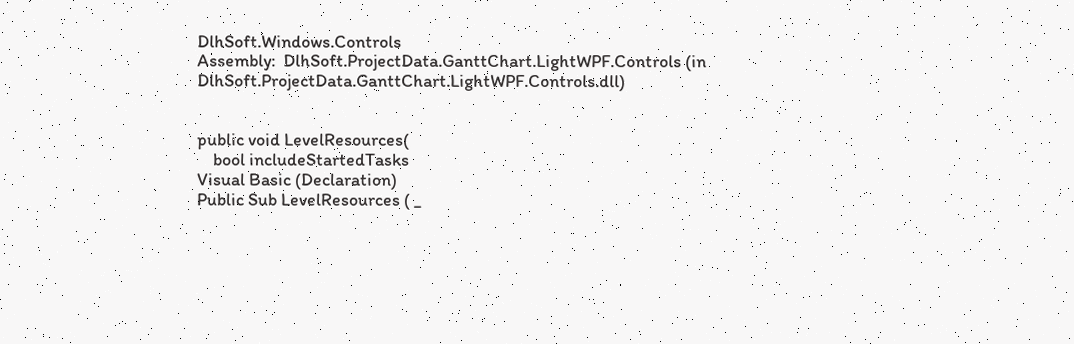DlhSoft.Windows.Controls
Assembly:  DlhSoft.ProjectData.GanttChart.LightWPF.Controls (in DlhSoft.ProjectData.GanttChart.LightWPF.Controls.dll)


public void LevelResources(
    bool includeStartedTasks
Visual Basic (Declaration)
Public Sub LevelResources ( _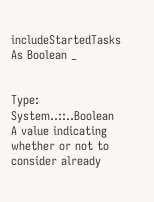includeStartedTasks As Boolean _


Type: System..::..Boolean
A value indicating whether or not to consider already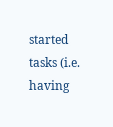started tasks (i.e. having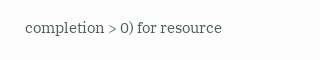completion > 0) for resource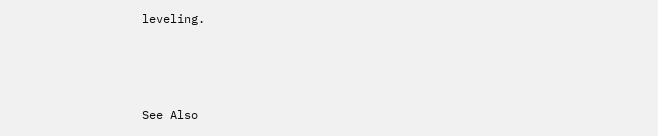leveling.



See Also